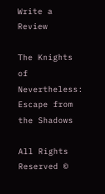Write a Review

The Knights of Nevertheless: Escape from the Shadows

All Rights Reserved ©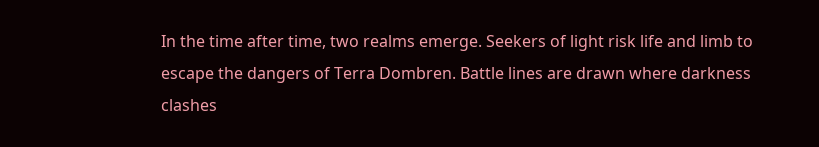In the time after time, two realms emerge. Seekers of light risk life and limb to escape the dangers of Terra Dombren. Battle lines are drawn where darkness clashes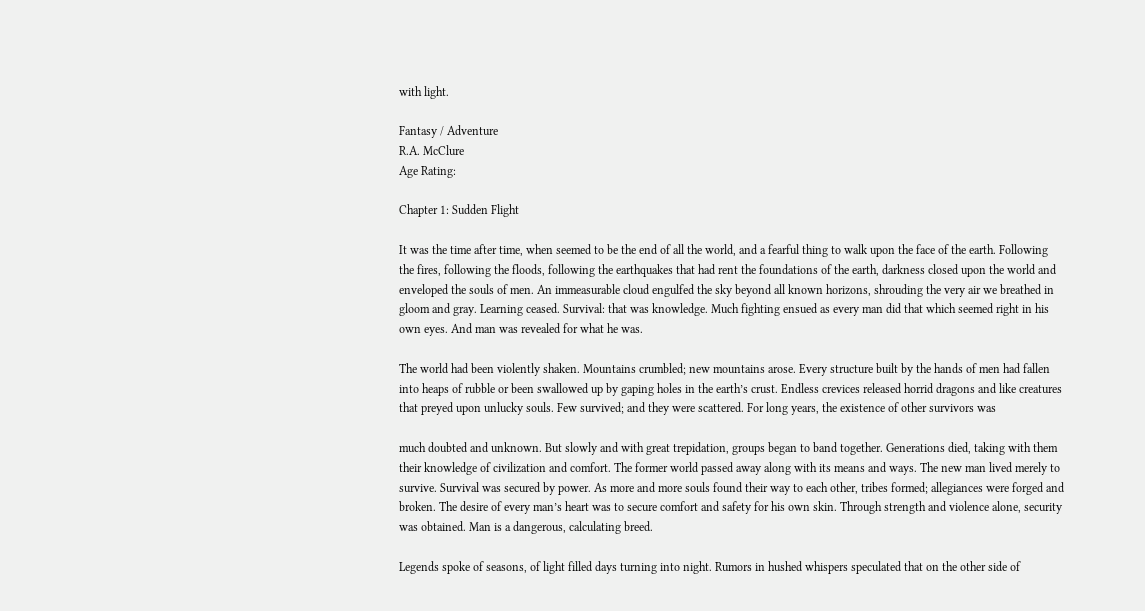with light.

Fantasy / Adventure
R.A. McClure
Age Rating:

Chapter 1: Sudden Flight

It was the time after time, when seemed to be the end of all the world, and a fearful thing to walk upon the face of the earth. Following the fires, following the floods, following the earthquakes that had rent the foundations of the earth, darkness closed upon the world and enveloped the souls of men. An immeasurable cloud engulfed the sky beyond all known horizons, shrouding the very air we breathed in gloom and gray. Learning ceased. Survival: that was knowledge. Much fighting ensued as every man did that which seemed right in his own eyes. And man was revealed for what he was.

The world had been violently shaken. Mountains crumbled; new mountains arose. Every structure built by the hands of men had fallen into heaps of rubble or been swallowed up by gaping holes in the earth’s crust. Endless crevices released horrid dragons and like creatures that preyed upon unlucky souls. Few survived; and they were scattered. For long years, the existence of other survivors was

much doubted and unknown. But slowly and with great trepidation, groups began to band together. Generations died, taking with them their knowledge of civilization and comfort. The former world passed away along with its means and ways. The new man lived merely to survive. Survival was secured by power. As more and more souls found their way to each other, tribes formed; allegiances were forged and broken. The desire of every man’s heart was to secure comfort and safety for his own skin. Through strength and violence alone, security was obtained. Man is a dangerous, calculating breed.

Legends spoke of seasons, of light filled days turning into night. Rumors in hushed whispers speculated that on the other side of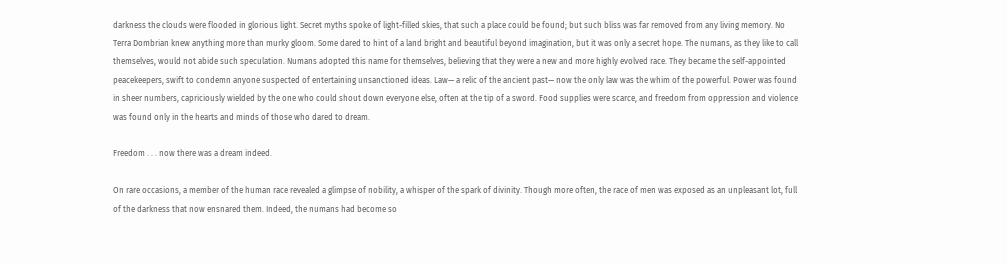darkness the clouds were flooded in glorious light. Secret myths spoke of light-filled skies, that such a place could be found; but such bliss was far removed from any living memory. No Terra Dombrian knew anything more than murky gloom. Some dared to hint of a land bright and beautiful beyond imagination, but it was only a secret hope. The numans, as they like to call themselves, would not abide such speculation. Numans adopted this name for themselves, believing that they were a new and more highly evolved race. They became the self-appointed peacekeepers, swift to condemn anyone suspected of entertaining unsanctioned ideas. Law— a relic of the ancient past— now the only law was the whim of the powerful. Power was found in sheer numbers, capriciously wielded by the one who could shout down everyone else, often at the tip of a sword. Food supplies were scarce, and freedom from oppression and violence was found only in the hearts and minds of those who dared to dream.

Freedom . . . now there was a dream indeed.

On rare occasions, a member of the human race revealed a glimpse of nobility, a whisper of the spark of divinity. Though more often, the race of men was exposed as an unpleasant lot, full of the darkness that now ensnared them. Indeed, the numans had become so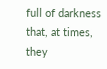full of darkness that, at times, they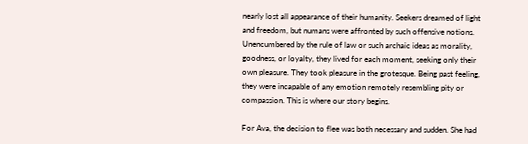nearly lost all appearance of their humanity. Seekers dreamed of light and freedom, but numans were affronted by such offensive notions. Unencumbered by the rule of law or such archaic ideas as morality, goodness, or loyalty, they lived for each moment, seeking only their own pleasure. They took pleasure in the grotesque. Being past feeling, they were incapable of any emotion remotely resembling pity or compassion. This is where our story begins.

For Ava, the decision to flee was both necessary and sudden. She had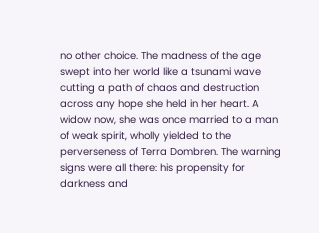no other choice. The madness of the age swept into her world like a tsunami wave cutting a path of chaos and destruction across any hope she held in her heart. A widow now, she was once married to a man of weak spirit, wholly yielded to the perverseness of Terra Dombren. The warning signs were all there: his propensity for darkness and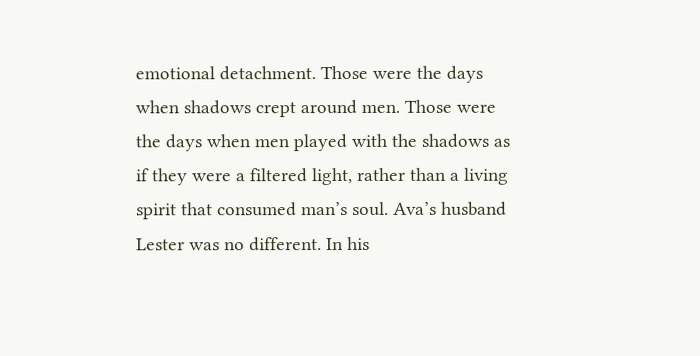emotional detachment. Those were the days when shadows crept around men. Those were the days when men played with the shadows as if they were a filtered light, rather than a living spirit that consumed man’s soul. Ava’s husband Lester was no different. In his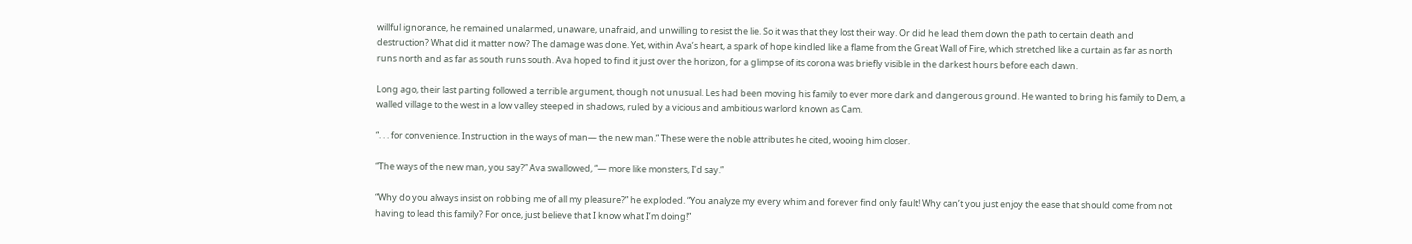willful ignorance, he remained unalarmed, unaware, unafraid, and unwilling to resist the lie. So it was that they lost their way. Or did he lead them down the path to certain death and destruction? What did it matter now? The damage was done. Yet, within Ava’s heart, a spark of hope kindled like a flame from the Great Wall of Fire, which stretched like a curtain as far as north runs north and as far as south runs south. Ava hoped to find it just over the horizon, for a glimpse of its corona was briefly visible in the darkest hours before each dawn.

Long ago, their last parting followed a terrible argument, though not unusual. Les had been moving his family to ever more dark and dangerous ground. He wanted to bring his family to Dem, a walled village to the west in a low valley steeped in shadows, ruled by a vicious and ambitious warlord known as Cam.

“. . . for convenience. Instruction in the ways of man— the new man.” These were the noble attributes he cited, wooing him closer.

“The ways of the new man, you say?” Ava swallowed, “— more like monsters, I’d say.”

“Why do you always insist on robbing me of all my pleasure?” he exploded. “You analyze my every whim and forever find only fault! Why can’t you just enjoy the ease that should come from not having to lead this family? For once, just believe that I know what I’m doing!”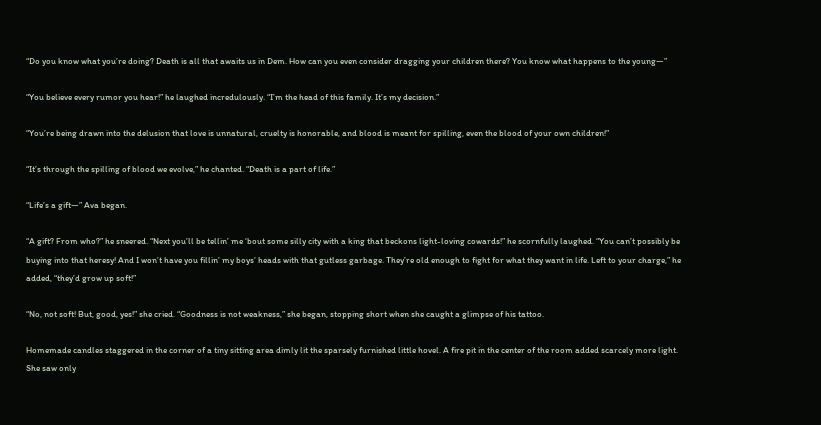“Do you know what you’re doing? Death is all that awaits us in Dem. How can you even consider dragging your children there? You know what happens to the young—”

“You believe every rumor you hear!” he laughed incredulously. “I’m the head of this family. It’s my decision.”

“You’re being drawn into the delusion that love is unnatural, cruelty is honorable, and blood is meant for spilling, even the blood of your own children!”

“It’s through the spilling of blood we evolve,” he chanted. “Death is a part of life.”

“Life’s a gift—” Ava began.

“A gift? From who?” he sneered. “Next you’ll be tellin’ me ‘bout some silly city with a king that beckons light-loving cowards!” he scornfully laughed. “You can’t possibly be buying into that heresy! And I won’t have you fillin’ my boys’ heads with that gutless garbage. They’re old enough to fight for what they want in life. Left to your charge,” he added, “they’d grow up soft!”

“No, not soft! But, good, yes!” she cried. “Goodness is not weakness,” she began, stopping short when she caught a glimpse of his tattoo.

Homemade candles staggered in the corner of a tiny sitting area dimly lit the sparsely furnished little hovel. A fire pit in the center of the room added scarcely more light. She saw only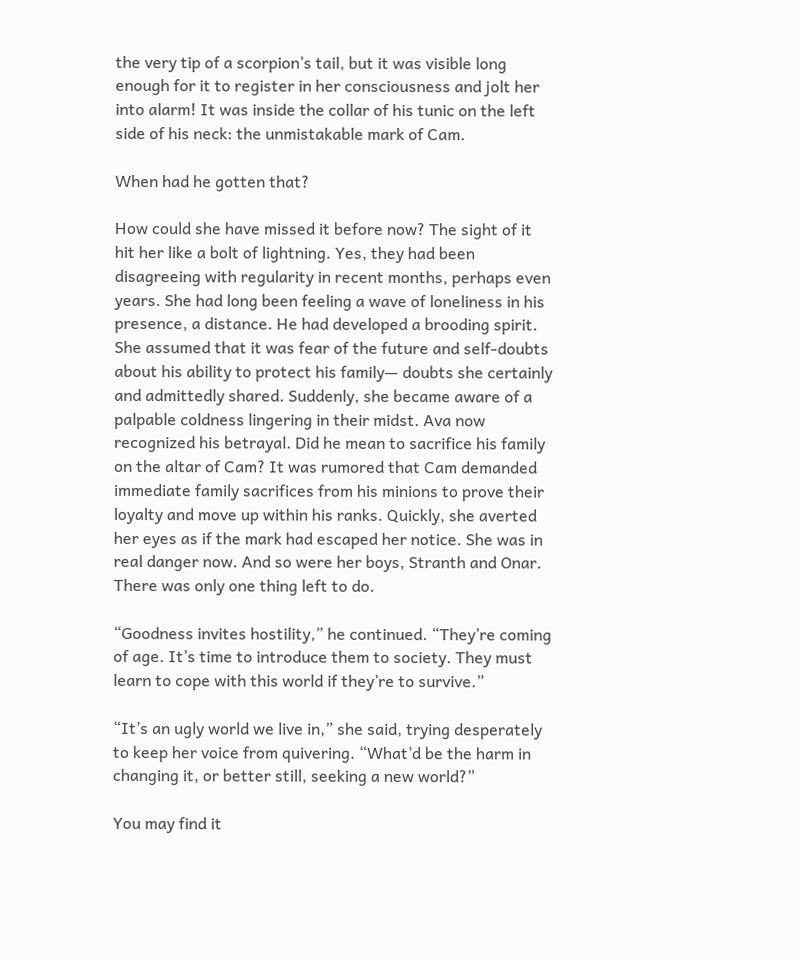the very tip of a scorpion’s tail, but it was visible long enough for it to register in her consciousness and jolt her into alarm! It was inside the collar of his tunic on the left side of his neck: the unmistakable mark of Cam.

When had he gotten that?

How could she have missed it before now? The sight of it hit her like a bolt of lightning. Yes, they had been disagreeing with regularity in recent months, perhaps even years. She had long been feeling a wave of loneliness in his presence, a distance. He had developed a brooding spirit. She assumed that it was fear of the future and self-doubts about his ability to protect his family— doubts she certainly and admittedly shared. Suddenly, she became aware of a palpable coldness lingering in their midst. Ava now recognized his betrayal. Did he mean to sacrifice his family on the altar of Cam? It was rumored that Cam demanded immediate family sacrifices from his minions to prove their loyalty and move up within his ranks. Quickly, she averted her eyes as if the mark had escaped her notice. She was in real danger now. And so were her boys, Stranth and Onar. There was only one thing left to do.

“Goodness invites hostility,” he continued. “They’re coming of age. It’s time to introduce them to society. They must learn to cope with this world if they’re to survive.”

“It’s an ugly world we live in,” she said, trying desperately to keep her voice from quivering. “What’d be the harm in changing it, or better still, seeking a new world?”

You may find it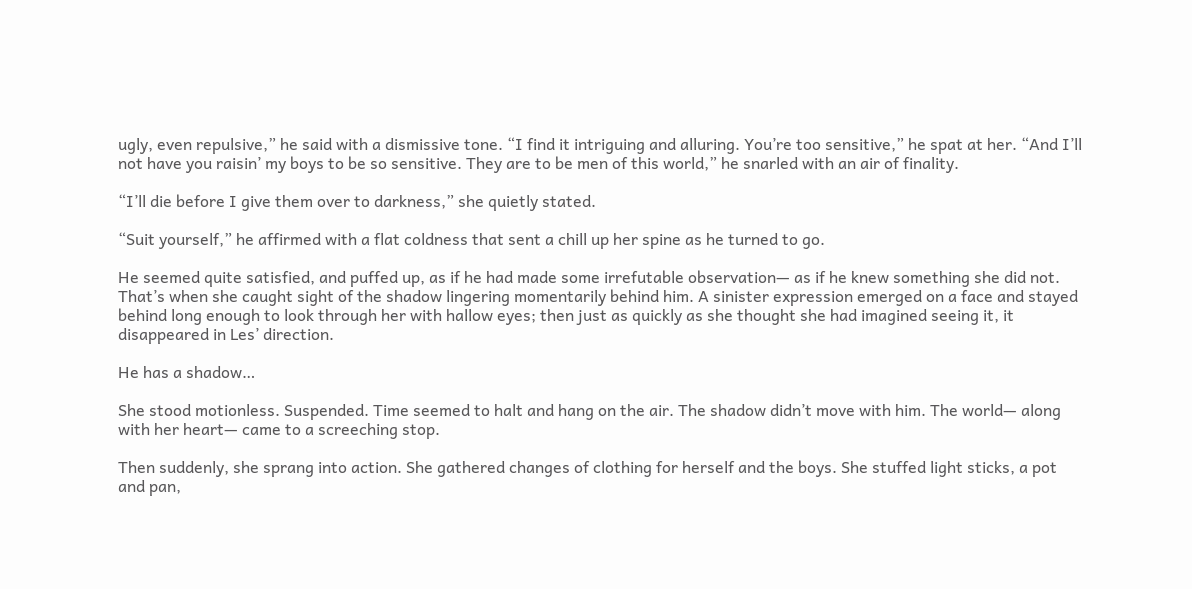ugly, even repulsive,” he said with a dismissive tone. “I find it intriguing and alluring. You’re too sensitive,” he spat at her. “And I’ll not have you raisin’ my boys to be so sensitive. They are to be men of this world,” he snarled with an air of finality.

“I’ll die before I give them over to darkness,” she quietly stated.

“Suit yourself,” he affirmed with a flat coldness that sent a chill up her spine as he turned to go.

He seemed quite satisfied, and puffed up, as if he had made some irrefutable observation— as if he knew something she did not. That’s when she caught sight of the shadow lingering momentarily behind him. A sinister expression emerged on a face and stayed behind long enough to look through her with hallow eyes; then just as quickly as she thought she had imagined seeing it, it disappeared in Les’ direction.

He has a shadow…

She stood motionless. Suspended. Time seemed to halt and hang on the air. The shadow didn’t move with him. The world— along with her heart— came to a screeching stop.

Then suddenly, she sprang into action. She gathered changes of clothing for herself and the boys. She stuffed light sticks, a pot and pan,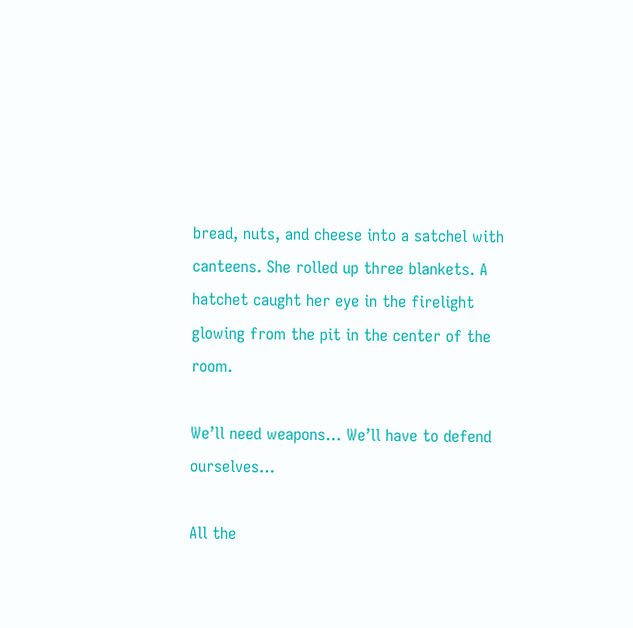bread, nuts, and cheese into a satchel with canteens. She rolled up three blankets. A hatchet caught her eye in the firelight glowing from the pit in the center of the room.

We’ll need weapons… We’ll have to defend ourselves…

All the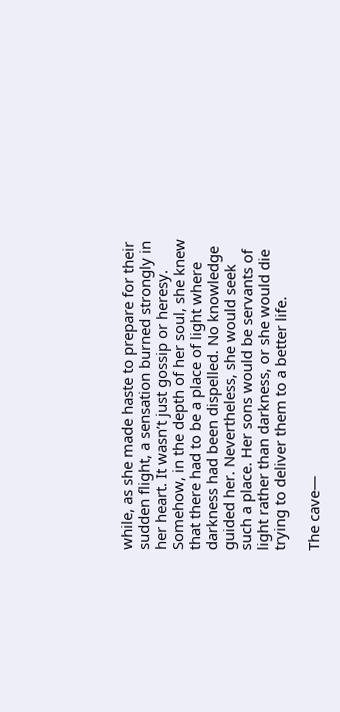while, as she made haste to prepare for their sudden flight, a sensation burned strongly in her heart. It wasn’t just gossip or heresy. Somehow, in the depth of her soul, she knew that there had to be a place of light where darkness had been dispelled. No knowledge guided her. Nevertheless, she would seek such a place. Her sons would be servants of light rather than darkness, or she would die trying to deliver them to a better life.

The cave—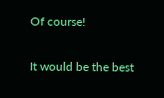Of course!

It would be the best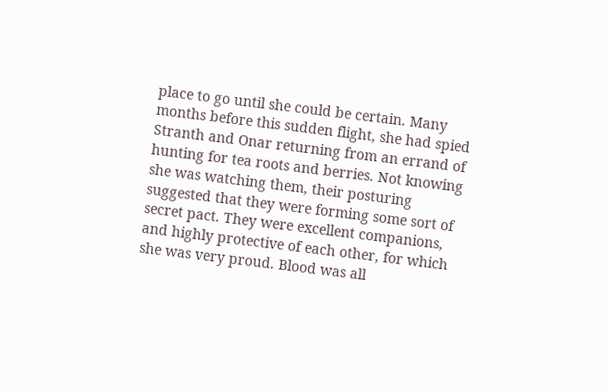place to go until she could be certain. Many months before this sudden flight, she had spied Stranth and Onar returning from an errand of hunting for tea roots and berries. Not knowing she was watching them, their posturing suggested that they were forming some sort of secret pact. They were excellent companions, and highly protective of each other, for which she was very proud. Blood was all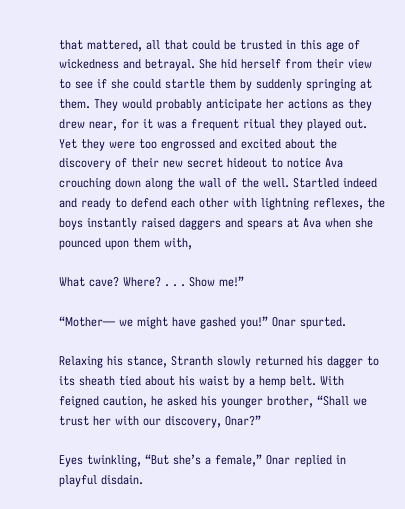that mattered, all that could be trusted in this age of wickedness and betrayal. She hid herself from their view to see if she could startle them by suddenly springing at them. They would probably anticipate her actions as they drew near, for it was a frequent ritual they played out. Yet they were too engrossed and excited about the discovery of their new secret hideout to notice Ava crouching down along the wall of the well. Startled indeed and ready to defend each other with lightning reflexes, the boys instantly raised daggers and spears at Ava when she pounced upon them with,

What cave? Where? . . . Show me!”

“Mother— we might have gashed you!” Onar spurted.

Relaxing his stance, Stranth slowly returned his dagger to its sheath tied about his waist by a hemp belt. With feigned caution, he asked his younger brother, “Shall we trust her with our discovery, Onar?”

Eyes twinkling, “But she’s a female,” Onar replied in playful disdain.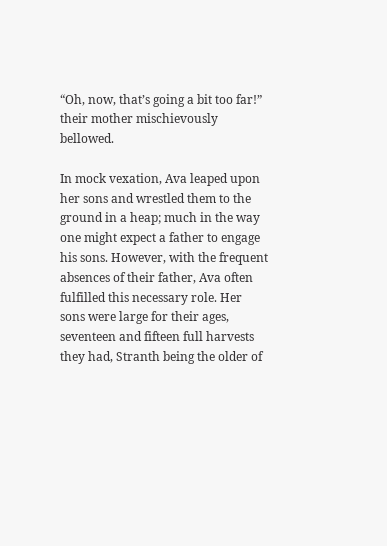“Oh, now, that’s going a bit too far!” their mother mischievously bellowed.

In mock vexation, Ava leaped upon her sons and wrestled them to the ground in a heap; much in the way one might expect a father to engage his sons. However, with the frequent absences of their father, Ava often fulfilled this necessary role. Her sons were large for their ages, seventeen and fifteen full harvests they had, Stranth being the older of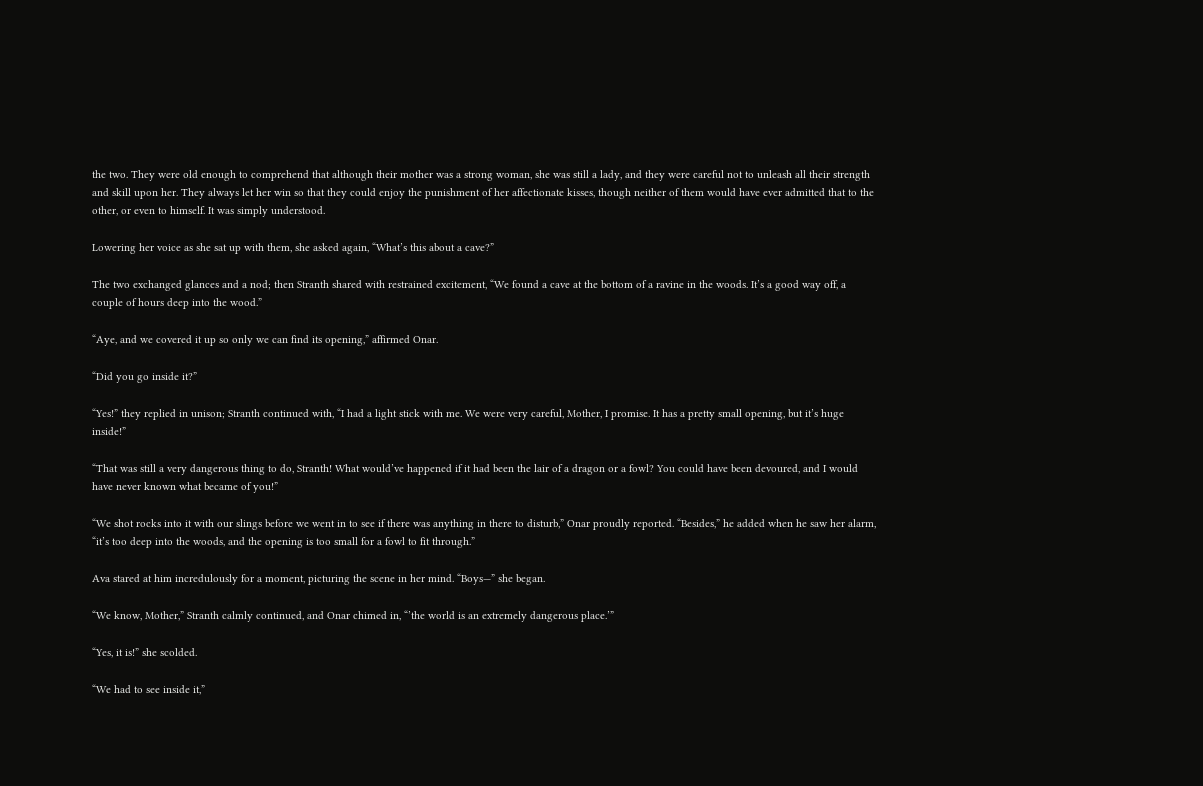the two. They were old enough to comprehend that although their mother was a strong woman, she was still a lady, and they were careful not to unleash all their strength and skill upon her. They always let her win so that they could enjoy the punishment of her affectionate kisses, though neither of them would have ever admitted that to the other, or even to himself. It was simply understood.

Lowering her voice as she sat up with them, she asked again, “What’s this about a cave?”

The two exchanged glances and a nod; then Stranth shared with restrained excitement, “We found a cave at the bottom of a ravine in the woods. It’s a good way off, a couple of hours deep into the wood.”

“Aye, and we covered it up so only we can find its opening,” affirmed Onar.

“Did you go inside it?”

“Yes!” they replied in unison; Stranth continued with, “I had a light stick with me. We were very careful, Mother, I promise. It has a pretty small opening, but it’s huge inside!”

“That was still a very dangerous thing to do, Stranth! What would’ve happened if it had been the lair of a dragon or a fowl? You could have been devoured, and I would have never known what became of you!”

“We shot rocks into it with our slings before we went in to see if there was anything in there to disturb,” Onar proudly reported. “Besides,” he added when he saw her alarm, “it’s too deep into the woods, and the opening is too small for a fowl to fit through.”

Ava stared at him incredulously for a moment, picturing the scene in her mind. “Boys—” she began.

“We know, Mother,” Stranth calmly continued, and Onar chimed in, “’the world is an extremely dangerous place.’”

“Yes, it is!” she scolded.

“We had to see inside it,”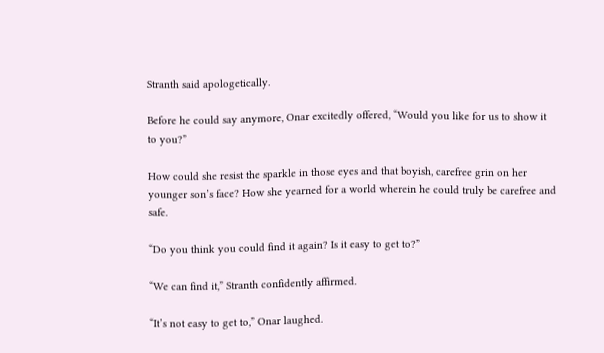Stranth said apologetically.

Before he could say anymore, Onar excitedly offered, “Would you like for us to show it to you?”

How could she resist the sparkle in those eyes and that boyish, carefree grin on her younger son’s face? How she yearned for a world wherein he could truly be carefree and safe.

“Do you think you could find it again? Is it easy to get to?”

“We can find it,” Stranth confidently affirmed.

“It’s not easy to get to,” Onar laughed.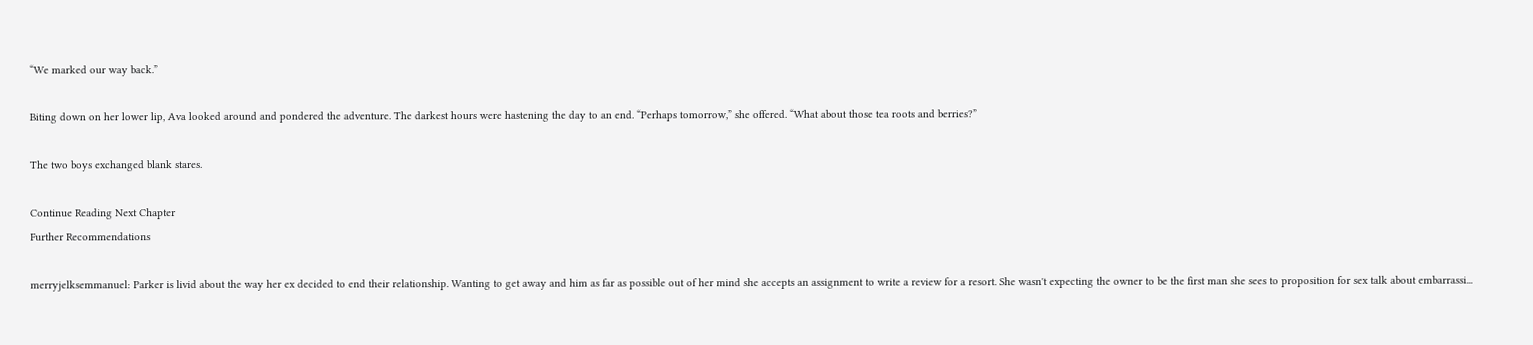“We marked our way back.”

Biting down on her lower lip, Ava looked around and pondered the adventure. The darkest hours were hastening the day to an end. “Perhaps tomorrow,” she offered. “What about those tea roots and berries?”

The two boys exchanged blank stares.

Continue Reading Next Chapter
Further Recommendations

merryjelksemmanuel: Parker is livid about the way her ex decided to end their relationship. Wanting to get away and him as far as possible out of her mind she accepts an assignment to write a review for a resort. She wasn't expecting the owner to be the first man she sees to proposition for sex talk about embarrassi...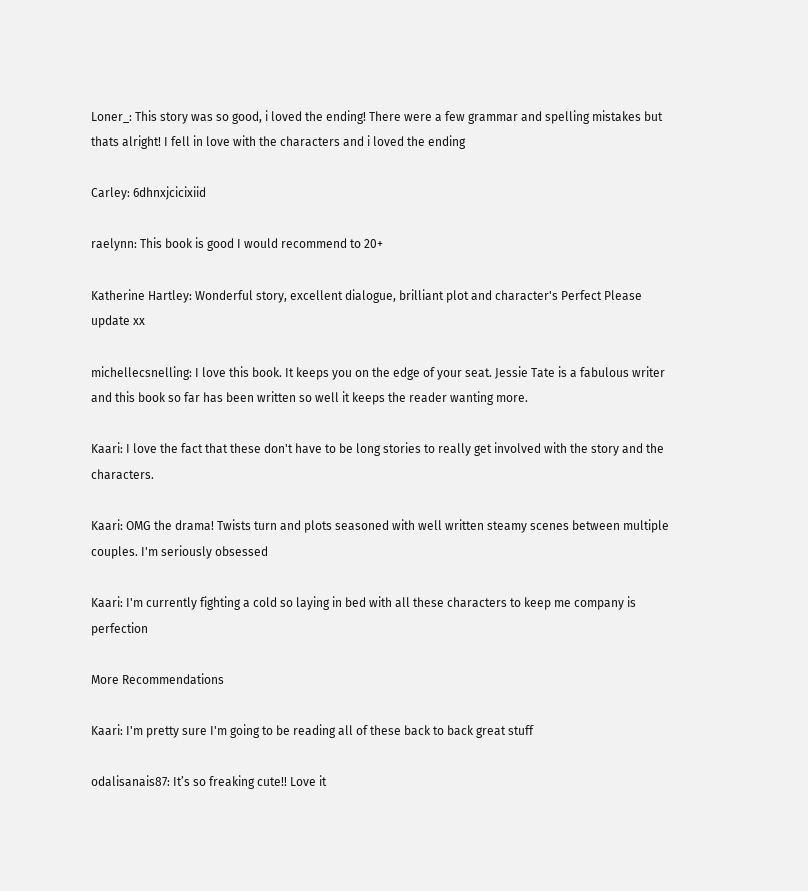Loner_: This story was so good, i loved the ending! There were a few grammar and spelling mistakes but thats alright! I fell in love with the characters and i loved the ending

Carley: 6dhnxjcicixiid

raelynn: This book is good I would recommend to 20+

Katherine Hartley: Wonderful story, excellent dialogue, brilliant plot and character's Perfect Please update xx

michellecsnelling: I love this book. It keeps you on the edge of your seat. Jessie Tate is a fabulous writer and this book so far has been written so well it keeps the reader wanting more.

Kaari: I love the fact that these don't have to be long stories to really get involved with the story and the characters.

Kaari: OMG the drama! Twists turn and plots seasoned with well written steamy scenes between multiple couples. I'm seriously obsessed

Kaari: I'm currently fighting a cold so laying in bed with all these characters to keep me company is perfection

More Recommendations

Kaari: I'm pretty sure I'm going to be reading all of these back to back great stuff

odalisanais87: It’s so freaking cute!! Love it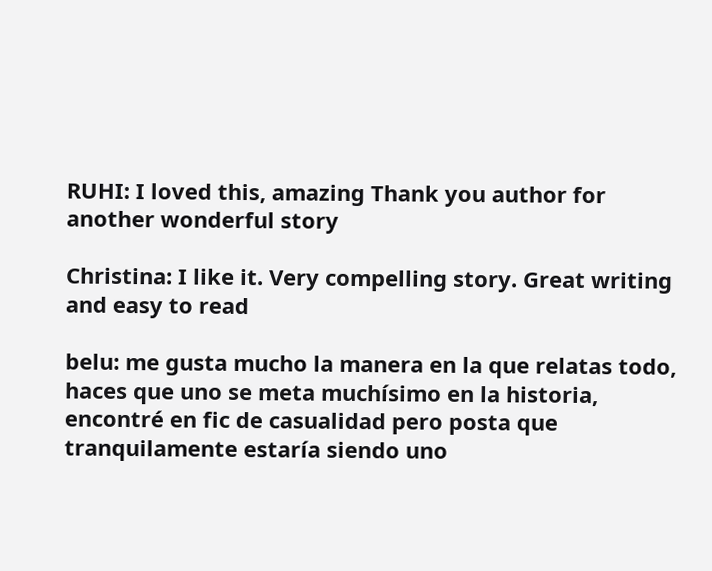RUHI: I loved this, amazing Thank you author for another wonderful story

Christina: I like it. Very compelling story. Great writing and easy to read

belu: me gusta mucho la manera en la que relatas todo, haces que uno se meta muchísimo en la historia, encontré en fic de casualidad pero posta que tranquilamente estaría siendo uno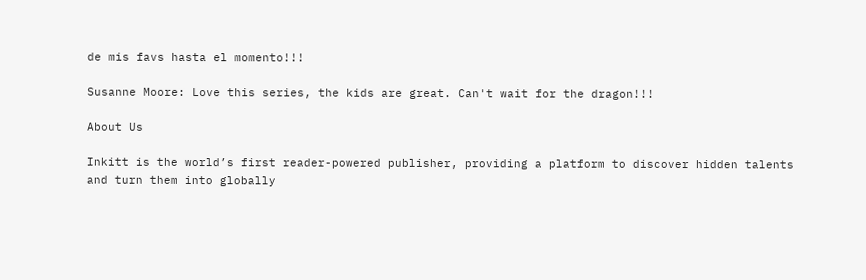de mis favs hasta el momento!!!

Susanne Moore: Love this series, the kids are great. Can't wait for the dragon!!!

About Us

Inkitt is the world’s first reader-powered publisher, providing a platform to discover hidden talents and turn them into globally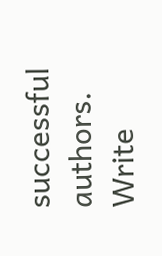successful authors. Write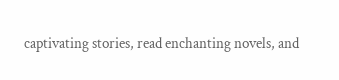captivating stories, read enchanting novels, and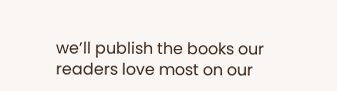we’ll publish the books our readers love most on our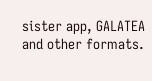sister app, GALATEA and other formats.